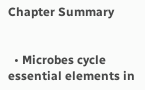Chapter Summary


  • Microbes cycle essential elements in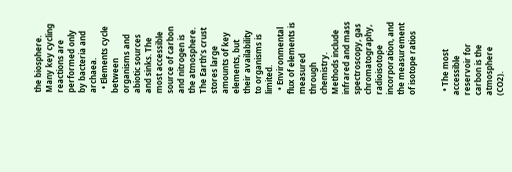the biosphere. Many key cycling reactions are performed only by bacteria and archaea.
  • Elements cycle between organisms and abiotic sources and sinks. The most accessible source of carbon and nitrogen is the atmosphere. The Earth’s crust stores large amounts of key elements, but their availability to organisms is limited.
  • Environmental flux of elements is measured through chemistry. Methods include infrared and mass spectroscopy, gas chromatography, radioisotope incorporation, and the measurement of isotope ratios


  • The most accessible reservoir for carbon is the atmosphere (CO2).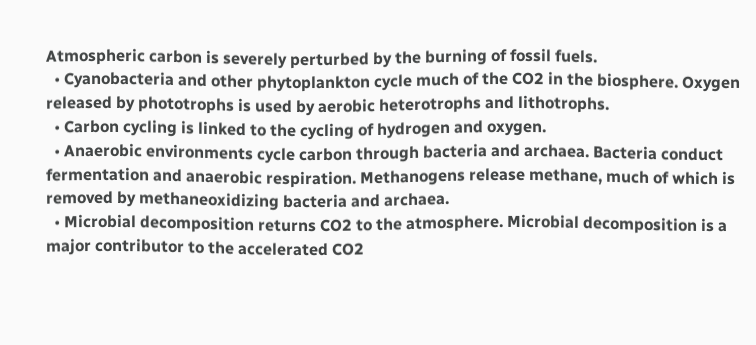Atmospheric carbon is severely perturbed by the burning of fossil fuels.
  • Cyanobacteria and other phytoplankton cycle much of the CO2 in the biosphere. Oxygen released by phototrophs is used by aerobic heterotrophs and lithotrophs.
  • Carbon cycling is linked to the cycling of hydrogen and oxygen.
  • Anaerobic environments cycle carbon through bacteria and archaea. Bacteria conduct fermentation and anaerobic respiration. Methanogens release methane, much of which is removed by methaneoxidizing bacteria and archaea.
  • Microbial decomposition returns CO2 to the atmosphere. Microbial decomposition is a major contributor to the accelerated CO2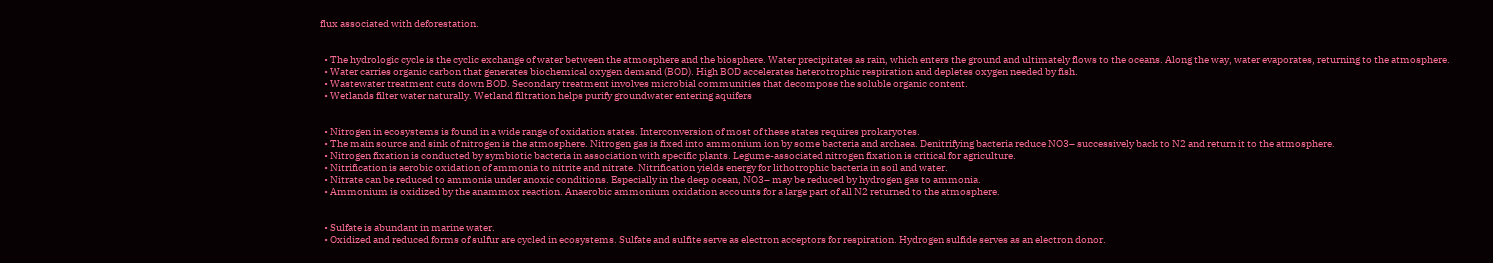flux associated with deforestation.


  • The hydrologic cycle is the cyclic exchange of water between the atmosphere and the biosphere. Water precipitates as rain, which enters the ground and ultimately flows to the oceans. Along the way, water evaporates, returning to the atmosphere.
  • Water carries organic carbon that generates biochemical oxygen demand (BOD). High BOD accelerates heterotrophic respiration and depletes oxygen needed by fish.
  • Wastewater treatment cuts down BOD. Secondary treatment involves microbial communities that decompose the soluble organic content.
  • Wetlands filter water naturally. Wetland filtration helps purify groundwater entering aquifers


  • Nitrogen in ecosystems is found in a wide range of oxidation states. Interconversion of most of these states requires prokaryotes.
  • The main source and sink of nitrogen is the atmosphere. Nitrogen gas is fixed into ammonium ion by some bacteria and archaea. Denitrifying bacteria reduce NO3– successively back to N2 and return it to the atmosphere.
  • Nitrogen fixation is conducted by symbiotic bacteria in association with specific plants. Legume-associated nitrogen fixation is critical for agriculture.
  • Nitrification is aerobic oxidation of ammonia to nitrite and nitrate. Nitrification yields energy for lithotrophic bacteria in soil and water.
  • Nitrate can be reduced to ammonia under anoxic conditions. Especially in the deep ocean, NO3– may be reduced by hydrogen gas to ammonia.
  • Ammonium is oxidized by the anammox reaction. Anaerobic ammonium oxidation accounts for a large part of all N2 returned to the atmosphere.


  • Sulfate is abundant in marine water.
  • Oxidized and reduced forms of sulfur are cycled in ecosystems. Sulfate and sulfite serve as electron acceptors for respiration. Hydrogen sulfide serves as an electron donor.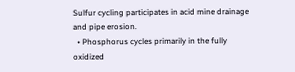Sulfur cycling participates in acid mine drainage and pipe erosion.
  • Phosphorus cycles primarily in the fully oxidized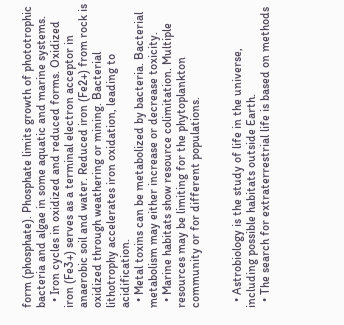form (phosphate). Phosphate limits growth of phototrophic bacteria and algae in some aquatic and marine systems.
  • Iron cycles in oxidized and reduced forms. Oxidized iron (Fe3+) serves as a terminal electron acceptor in anaerobic soil and water. Reduced iron (Fe2+) from rock is oxidized through weathering or mining. Bacterial lithotrophy accelerates iron oxidation, leading to acidification.
  • Metal toxins can be metabolized by bacteria. Bacterial metabolism may either increase or decrease toxicity.
  • Marine habitats show resource colimitation. Multiple resources may be limiting for the phytoplankton community or for different populations.


  • Astrobiology is the study of life in the universe, including possible habitats outside Earth.
  • The search for extraterrestrial life is based on methods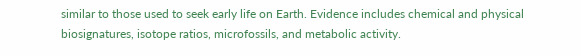similar to those used to seek early life on Earth. Evidence includes chemical and physical biosignatures, isotope ratios, microfossils, and metabolic activity.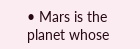• Mars is the planet whose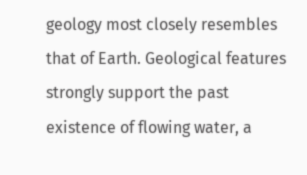geology most closely resembles that of Earth. Geological features strongly support the past existence of flowing water, a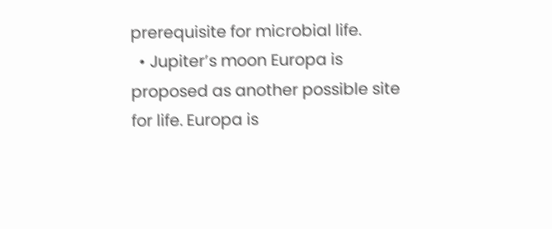prerequisite for microbial life.
  • Jupiter’s moon Europa is proposed as another possible site for life. Europa is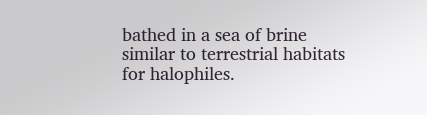bathed in a sea of brine similar to terrestrial habitats for halophiles.